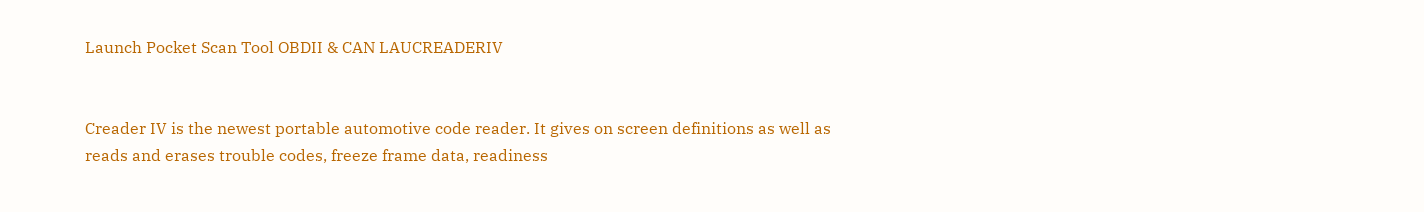Launch Pocket Scan Tool OBDII & CAN LAUCREADERIV


Creader IV is the newest portable automotive code reader. It gives on screen definitions as well as reads and erases trouble codes, freeze frame data, readiness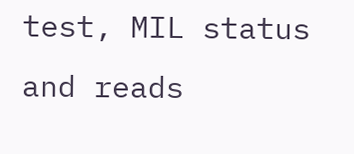test, MIL status and reads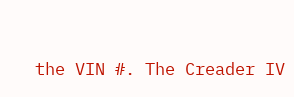the VIN #. The Creader IV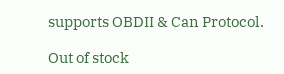supports OBDII & Can Protocol.

Out of stock